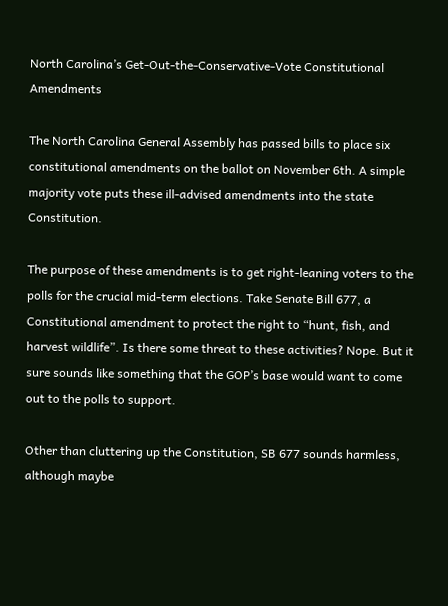North Carolina’s Get-Out-the-Conservative-Vote Constitutional Amendments

The North Carolina General Assembly has passed bills to place six constitutional amendments on the ballot on November 6th. A simple majority vote puts these ill-advised amendments into the state Constitution.

The purpose of these amendments is to get right-leaning voters to the polls for the crucial mid-term elections. Take Senate Bill 677, a Constitutional amendment to protect the right to “hunt, fish, and harvest wildlife”. Is there some threat to these activities? Nope. But it sure sounds like something that the GOP’s base would want to come out to the polls to support.

Other than cluttering up the Constitution, SB 677 sounds harmless, although maybe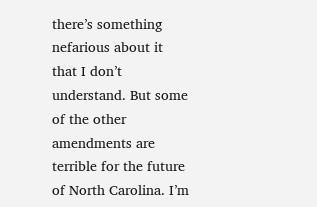there’s something nefarious about it that I don’t understand. But some of the other amendments are terrible for the future of North Carolina. I’m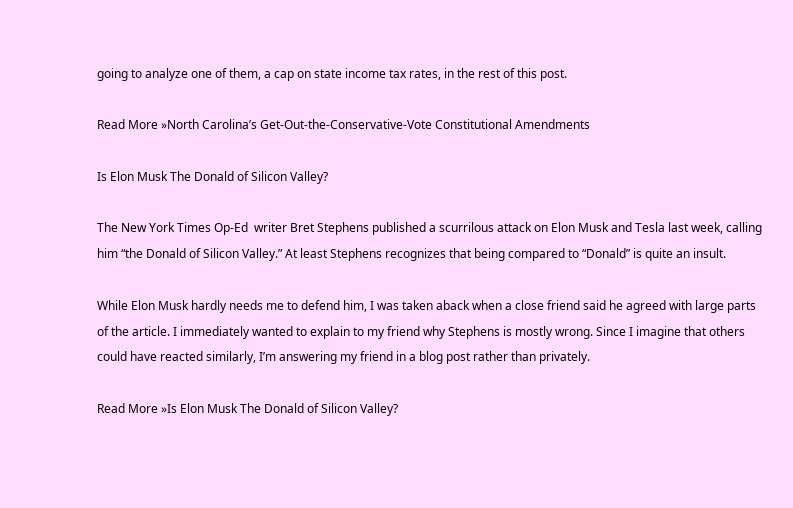going to analyze one of them, a cap on state income tax rates, in the rest of this post.

Read More »North Carolina’s Get-Out-the-Conservative-Vote Constitutional Amendments

Is Elon Musk The Donald of Silicon Valley?

The New York Times Op-Ed  writer Bret Stephens published a scurrilous attack on Elon Musk and Tesla last week, calling him “the Donald of Silicon Valley.” At least Stephens recognizes that being compared to “Donald” is quite an insult.

While Elon Musk hardly needs me to defend him, I was taken aback when a close friend said he agreed with large parts of the article. I immediately wanted to explain to my friend why Stephens is mostly wrong. Since I imagine that others  could have reacted similarly, I’m answering my friend in a blog post rather than privately.

Read More »Is Elon Musk The Donald of Silicon Valley?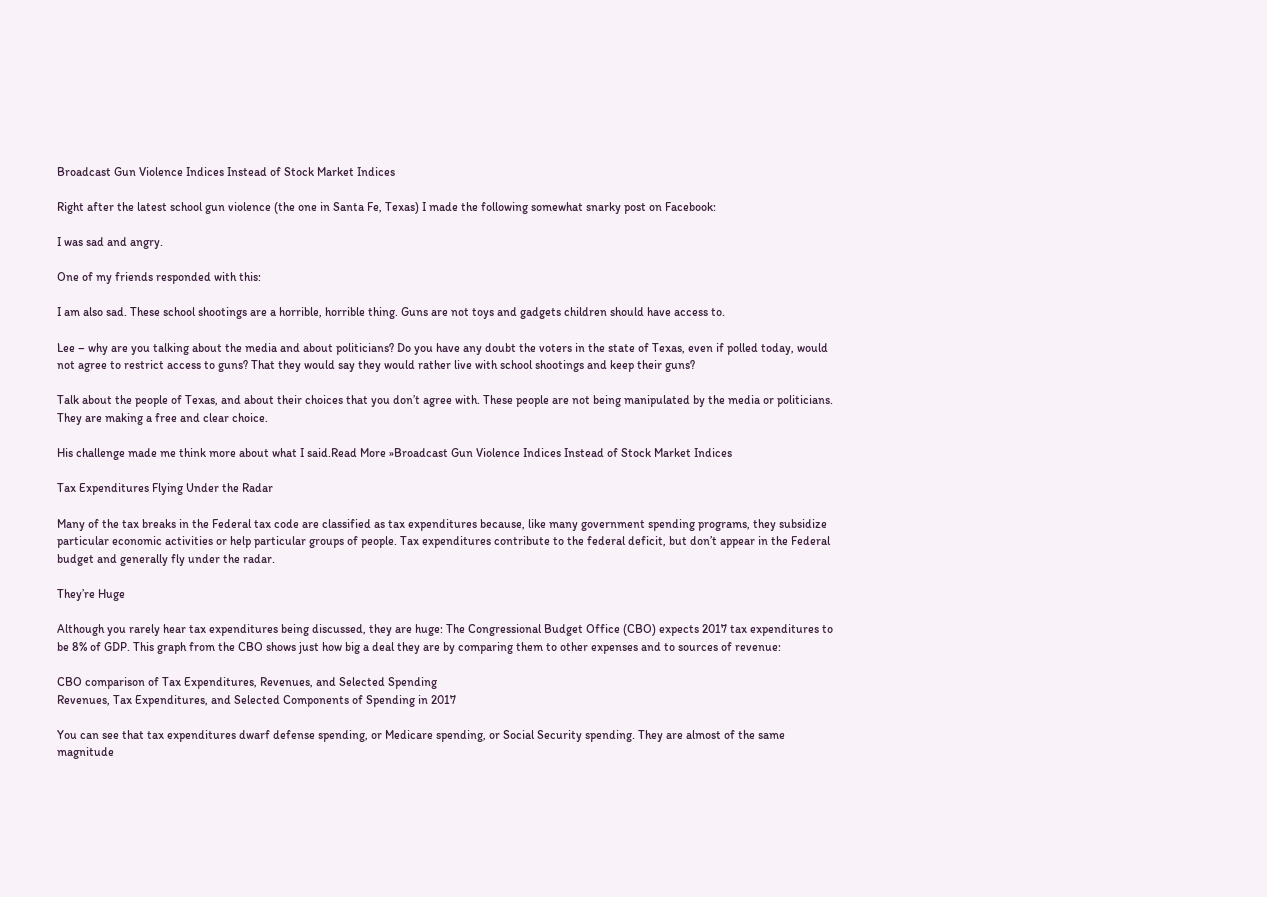Broadcast Gun Violence Indices Instead of Stock Market Indices

Right after the latest school gun violence (the one in Santa Fe, Texas) I made the following somewhat snarky post on Facebook:

I was sad and angry.

One of my friends responded with this:

I am also sad. These school shootings are a horrible, horrible thing. Guns are not toys and gadgets children should have access to.

Lee – why are you talking about the media and about politicians? Do you have any doubt the voters in the state of Texas, even if polled today, would not agree to restrict access to guns? That they would say they would rather live with school shootings and keep their guns?

Talk about the people of Texas, and about their choices that you don’t agree with. These people are not being manipulated by the media or politicians. They are making a free and clear choice.

His challenge made me think more about what I said.Read More »Broadcast Gun Violence Indices Instead of Stock Market Indices

Tax Expenditures Flying Under the Radar

Many of the tax breaks in the Federal tax code are classified as tax expenditures because, like many government spending programs, they subsidize particular economic activities or help particular groups of people. Tax expenditures contribute to the federal deficit, but don’t appear in the Federal budget and generally fly under the radar.

They’re Huge

Although you rarely hear tax expenditures being discussed, they are huge: The Congressional Budget Office (CBO) expects 2017 tax expenditures to be 8% of GDP. This graph from the CBO shows just how big a deal they are by comparing them to other expenses and to sources of revenue:

CBO comparison of Tax Expenditures, Revenues, and Selected Spending
Revenues, Tax Expenditures, and Selected Components of Spending in 2017

You can see that tax expenditures dwarf defense spending, or Medicare spending, or Social Security spending. They are almost of the same magnitude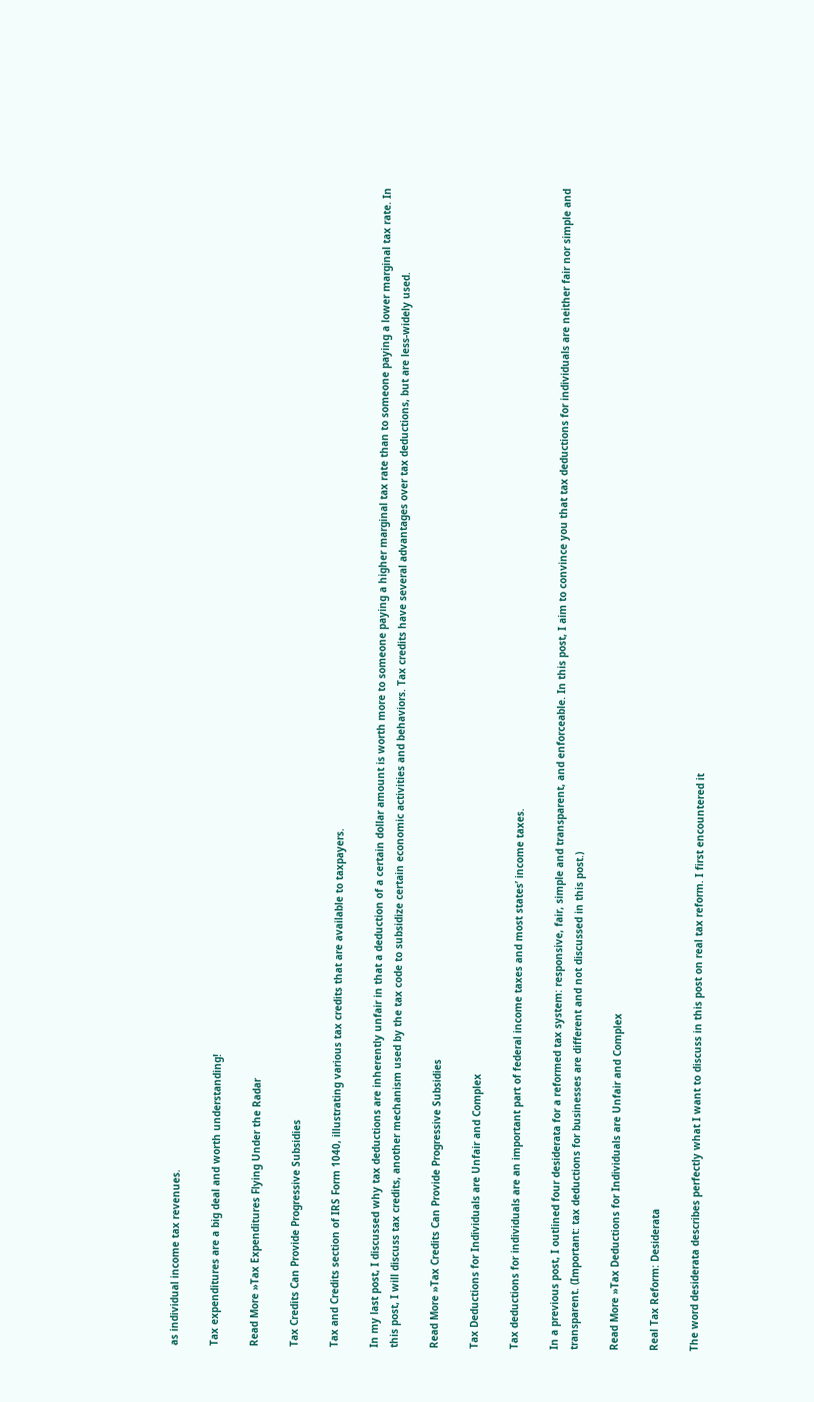as individual income tax revenues.

Tax expenditures are a big deal and worth understanding!

Read More »Tax Expenditures Flying Under the Radar

Tax Credits Can Provide Progressive Subsidies

Tax and Credits section of IRS Form 1040, illustrating various tax credits that are available to taxpayers.

In my last post, I discussed why tax deductions are inherently unfair in that a deduction of a certain dollar amount is worth more to someone paying a higher marginal tax rate than to someone paying a lower marginal tax rate. In this post, I will discuss tax credits, another mechanism used by the tax code to subsidize certain economic activities and behaviors. Tax credits have several advantages over tax deductions, but are less-widely used.

Read More »Tax Credits Can Provide Progressive Subsidies

Tax Deductions for Individuals are Unfair and Complex

Tax deductions for individuals are an important part of federal income taxes and most states’ income taxes.

In a previous post, I outlined four desiderata for a reformed tax system: responsive, fair, simple and transparent, and enforceable. In this post, I aim to convince you that tax deductions for individuals are neither fair nor simple and transparent. (Important: tax deductions for businesses are different and not discussed in this post.)

Read More »Tax Deductions for Individuals are Unfair and Complex

Real Tax Reform: Desiderata

The word desiderata describes perfectly what I want to discuss in this post on real tax reform. I first encountered it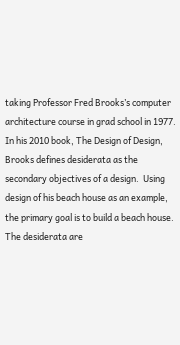taking Professor Fred Brooks’s computer architecture course in grad school in 1977. In his 2010 book, The Design of Design, Brooks defines desiderata as the secondary objectives of a design.  Using design of his beach house as an example, the primary goal is to build a beach house. The desiderata are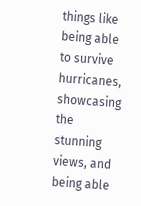things like being able to survive hurricanes, showcasing the stunning views, and being able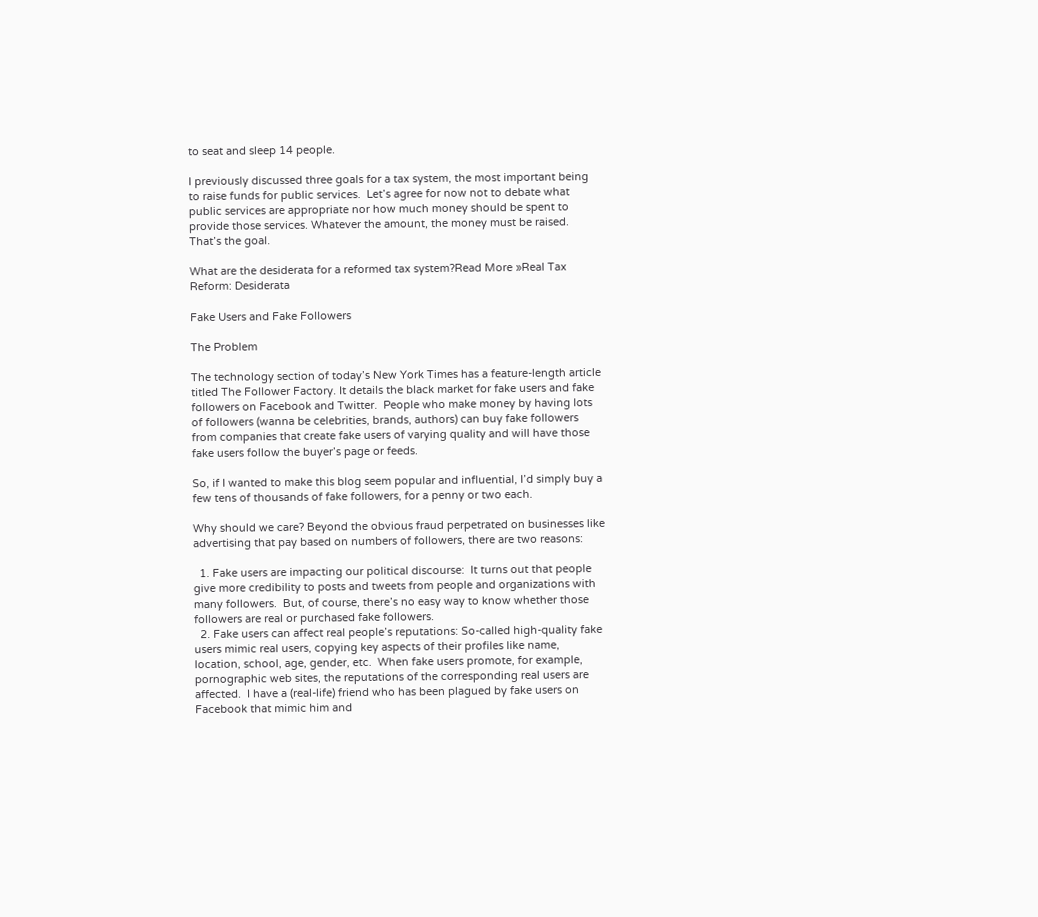to seat and sleep 14 people.

I previously discussed three goals for a tax system, the most important being to raise funds for public services.  Let’s agree for now not to debate what public services are appropriate nor how much money should be spent to provide those services. Whatever the amount, the money must be raised. That’s the goal.

What are the desiderata for a reformed tax system?Read More »Real Tax Reform: Desiderata

Fake Users and Fake Followers

The Problem

The technology section of today’s New York Times has a feature-length article titled The Follower Factory. It details the black market for fake users and fake followers on Facebook and Twitter.  People who make money by having lots of followers (wanna be celebrities, brands, authors) can buy fake followers from companies that create fake users of varying quality and will have those fake users follow the buyer’s page or feeds.

So, if I wanted to make this blog seem popular and influential, I’d simply buy a few tens of thousands of fake followers, for a penny or two each.

Why should we care? Beyond the obvious fraud perpetrated on businesses like advertising that pay based on numbers of followers, there are two reasons:

  1. Fake users are impacting our political discourse:  It turns out that people give more credibility to posts and tweets from people and organizations with many followers.  But, of course, there’s no easy way to know whether those followers are real or purchased fake followers.
  2. Fake users can affect real people’s reputations: So-called high-quality fake users mimic real users, copying key aspects of their profiles like name, location, school, age, gender, etc.  When fake users promote, for example, pornographic web sites, the reputations of the corresponding real users are affected.  I have a (real-life) friend who has been plagued by fake users on Facebook that mimic him and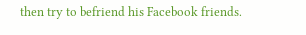then try to befriend his Facebook friends.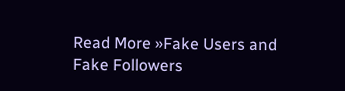Read More »Fake Users and Fake Followers